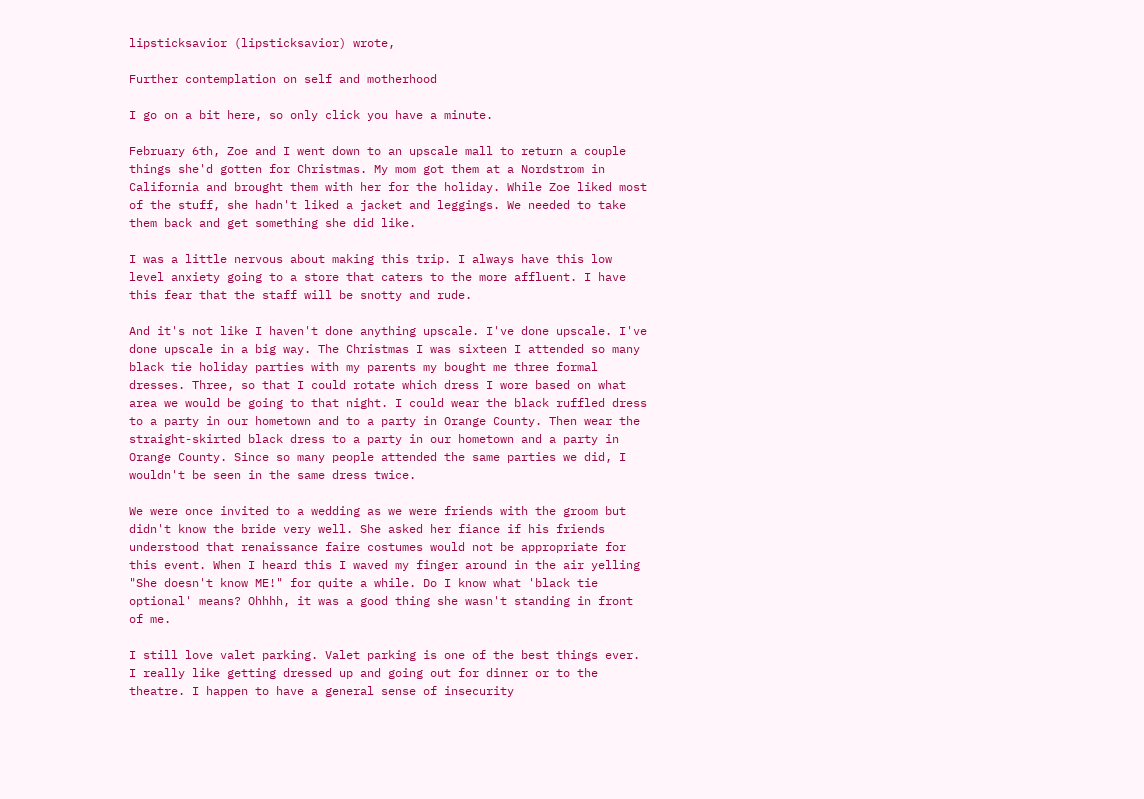lipsticksavior (lipsticksavior) wrote,

Further contemplation on self and motherhood

I go on a bit here, so only click you have a minute.

February 6th, Zoe and I went down to an upscale mall to return a couple things she'd gotten for Christmas. My mom got them at a Nordstrom in California and brought them with her for the holiday. While Zoe liked most of the stuff, she hadn't liked a jacket and leggings. We needed to take them back and get something she did like.

I was a little nervous about making this trip. I always have this low level anxiety going to a store that caters to the more affluent. I have this fear that the staff will be snotty and rude.

And it's not like I haven't done anything upscale. I've done upscale. I've done upscale in a big way. The Christmas I was sixteen I attended so many black tie holiday parties with my parents my bought me three formal dresses. Three, so that I could rotate which dress I wore based on what area we would be going to that night. I could wear the black ruffled dress to a party in our hometown and to a party in Orange County. Then wear the straight-skirted black dress to a party in our hometown and a party in Orange County. Since so many people attended the same parties we did, I wouldn't be seen in the same dress twice.

We were once invited to a wedding as we were friends with the groom but didn't know the bride very well. She asked her fiance if his friends understood that renaissance faire costumes would not be appropriate for this event. When I heard this I waved my finger around in the air yelling "She doesn't know ME!" for quite a while. Do I know what 'black tie optional' means? Ohhhh, it was a good thing she wasn't standing in front of me.

I still love valet parking. Valet parking is one of the best things ever. I really like getting dressed up and going out for dinner or to the theatre. I happen to have a general sense of insecurity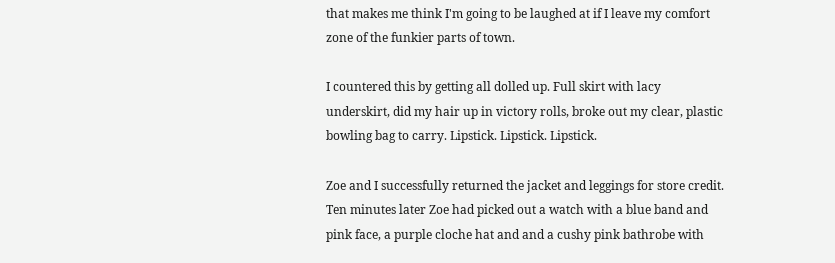that makes me think I'm going to be laughed at if I leave my comfort zone of the funkier parts of town.

I countered this by getting all dolled up. Full skirt with lacy underskirt, did my hair up in victory rolls, broke out my clear, plastic bowling bag to carry. Lipstick. Lipstick. Lipstick.

Zoe and I successfully returned the jacket and leggings for store credit. Ten minutes later Zoe had picked out a watch with a blue band and pink face, a purple cloche hat and and a cushy pink bathrobe with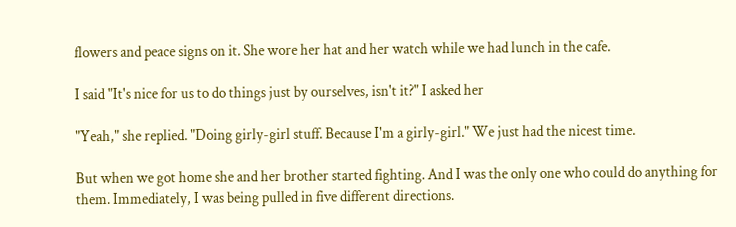flowers and peace signs on it. She wore her hat and her watch while we had lunch in the cafe.

I said "It's nice for us to do things just by ourselves, isn't it?" I asked her

"Yeah," she replied. "Doing girly-girl stuff. Because I'm a girly-girl." We just had the nicest time.

But when we got home she and her brother started fighting. And I was the only one who could do anything for them. Immediately, I was being pulled in five different directions.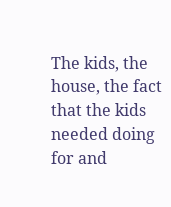The kids, the house, the fact that the kids needed doing for and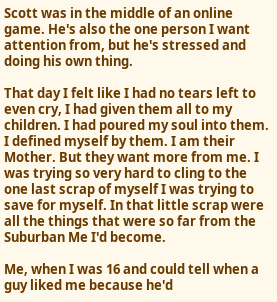Scott was in the middle of an online game. He's also the one person I want attention from, but he's stressed and doing his own thing.

That day I felt like I had no tears left to even cry, I had given them all to my children. I had poured my soul into them. I defined myself by them. I am their Mother. But they want more from me. I was trying so very hard to cling to the one last scrap of myself I was trying to save for myself. In that little scrap were all the things that were so far from the Suburban Me I'd become.

Me, when I was 16 and could tell when a guy liked me because he'd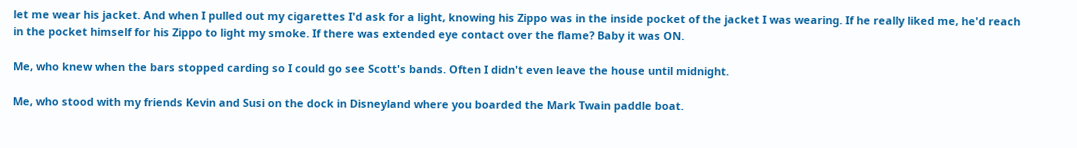let me wear his jacket. And when I pulled out my cigarettes I'd ask for a light, knowing his Zippo was in the inside pocket of the jacket I was wearing. If he really liked me, he'd reach in the pocket himself for his Zippo to light my smoke. If there was extended eye contact over the flame? Baby it was ON.

Me, who knew when the bars stopped carding so I could go see Scott's bands. Often I didn't even leave the house until midnight.

Me, who stood with my friends Kevin and Susi on the dock in Disneyland where you boarded the Mark Twain paddle boat.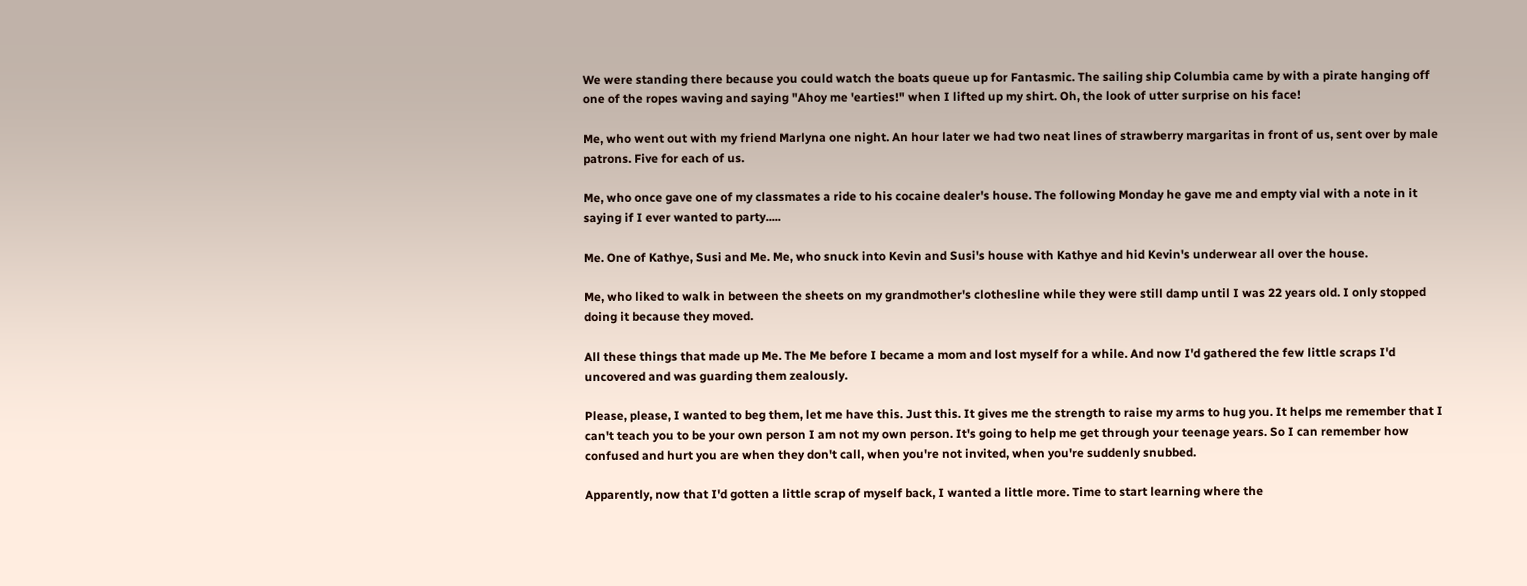We were standing there because you could watch the boats queue up for Fantasmic. The sailing ship Columbia came by with a pirate hanging off one of the ropes waving and saying "Ahoy me 'earties!" when I lifted up my shirt. Oh, the look of utter surprise on his face!

Me, who went out with my friend Marlyna one night. An hour later we had two neat lines of strawberry margaritas in front of us, sent over by male patrons. Five for each of us.

Me, who once gave one of my classmates a ride to his cocaine dealer's house. The following Monday he gave me and empty vial with a note in it saying if I ever wanted to party.....

Me. One of Kathye, Susi and Me. Me, who snuck into Kevin and Susi's house with Kathye and hid Kevin's underwear all over the house.

Me, who liked to walk in between the sheets on my grandmother's clothesline while they were still damp until I was 22 years old. I only stopped doing it because they moved.

All these things that made up Me. The Me before I became a mom and lost myself for a while. And now I'd gathered the few little scraps I'd uncovered and was guarding them zealously.

Please, please, I wanted to beg them, let me have this. Just this. It gives me the strength to raise my arms to hug you. It helps me remember that I can't teach you to be your own person I am not my own person. It's going to help me get through your teenage years. So I can remember how confused and hurt you are when they don't call, when you're not invited, when you're suddenly snubbed.

Apparently, now that I'd gotten a little scrap of myself back, I wanted a little more. Time to start learning where the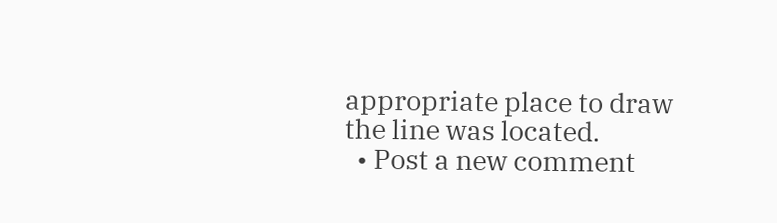appropriate place to draw the line was located.
  • Post a new comment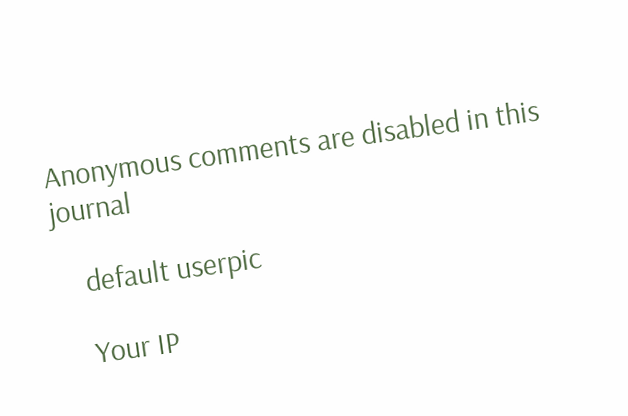Anonymous comments are disabled in this journal

    default userpic

    Your IP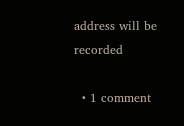address will be recorded

  • 1 comment